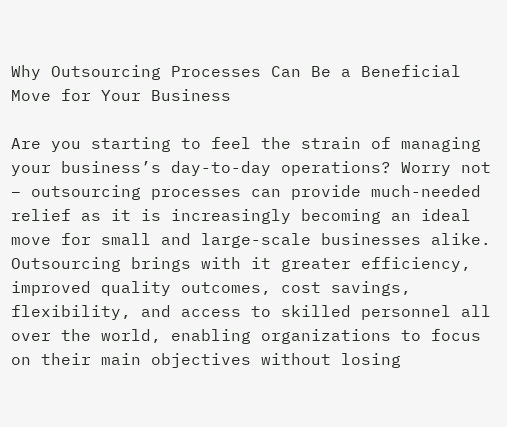Why Outsourcing Processes Can Be a Beneficial Move for Your Business

Are you starting to feel the strain of managing your business’s day-to-day operations? Worry not – outsourcing processes can provide much-needed relief as it is increasingly becoming an ideal move for small and large-scale businesses alike. Outsourcing brings with it greater efficiency, improved quality outcomes, cost savings, flexibility, and access to skilled personnel all over the world, enabling organizations to focus on their main objectives without losing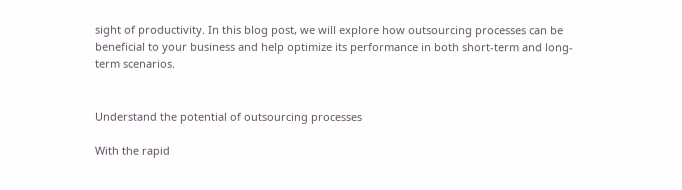sight of productivity. In this blog post, we will explore how outsourcing processes can be beneficial to your business and help optimize its performance in both short-term and long-term scenarios.


Understand the potential of outsourcing processes

With the rapid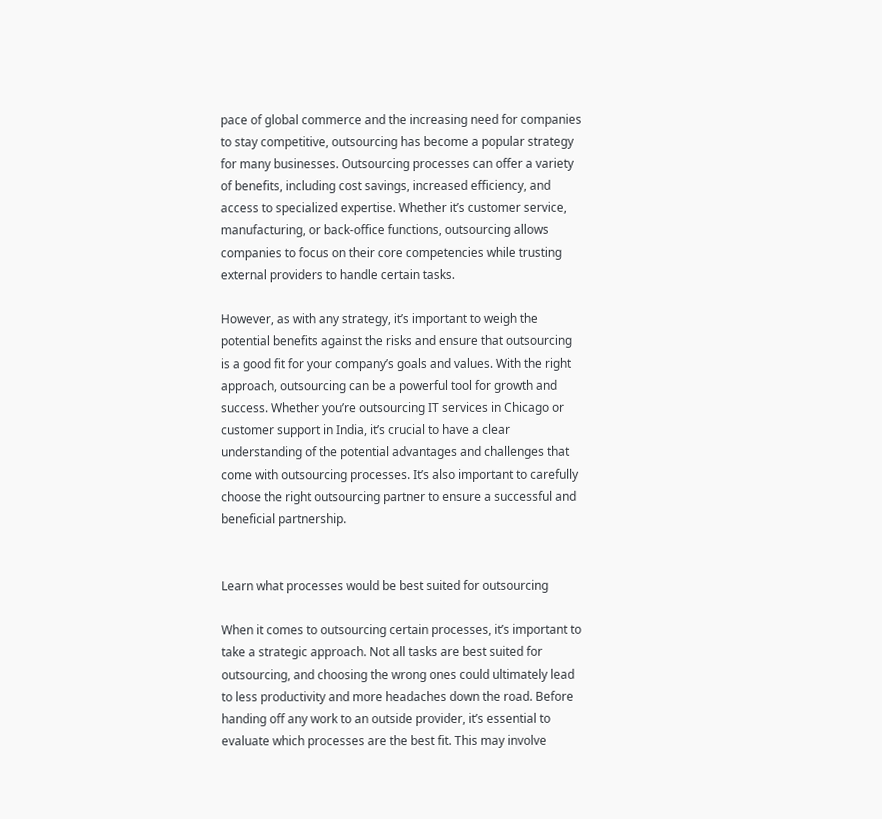pace of global commerce and the increasing need for companies to stay competitive, outsourcing has become a popular strategy for many businesses. Outsourcing processes can offer a variety of benefits, including cost savings, increased efficiency, and access to specialized expertise. Whether it’s customer service, manufacturing, or back-office functions, outsourcing allows companies to focus on their core competencies while trusting external providers to handle certain tasks.

However, as with any strategy, it’s important to weigh the potential benefits against the risks and ensure that outsourcing is a good fit for your company’s goals and values. With the right approach, outsourcing can be a powerful tool for growth and success. Whether you’re outsourcing IT services in Chicago or customer support in India, it’s crucial to have a clear understanding of the potential advantages and challenges that come with outsourcing processes. It’s also important to carefully choose the right outsourcing partner to ensure a successful and beneficial partnership.


Learn what processes would be best suited for outsourcing

When it comes to outsourcing certain processes, it’s important to take a strategic approach. Not all tasks are best suited for outsourcing, and choosing the wrong ones could ultimately lead to less productivity and more headaches down the road. Before handing off any work to an outside provider, it’s essential to evaluate which processes are the best fit. This may involve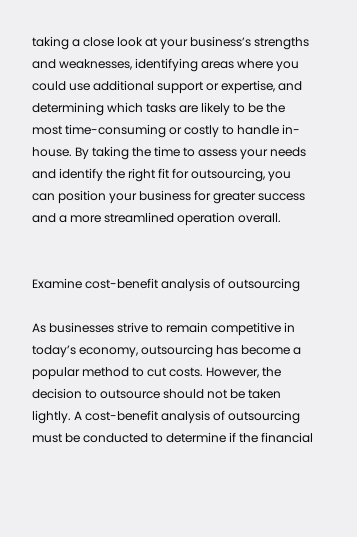taking a close look at your business’s strengths and weaknesses, identifying areas where you could use additional support or expertise, and determining which tasks are likely to be the most time-consuming or costly to handle in-house. By taking the time to assess your needs and identify the right fit for outsourcing, you can position your business for greater success and a more streamlined operation overall.


Examine cost-benefit analysis of outsourcing

As businesses strive to remain competitive in today’s economy, outsourcing has become a popular method to cut costs. However, the decision to outsource should not be taken lightly. A cost-benefit analysis of outsourcing must be conducted to determine if the financial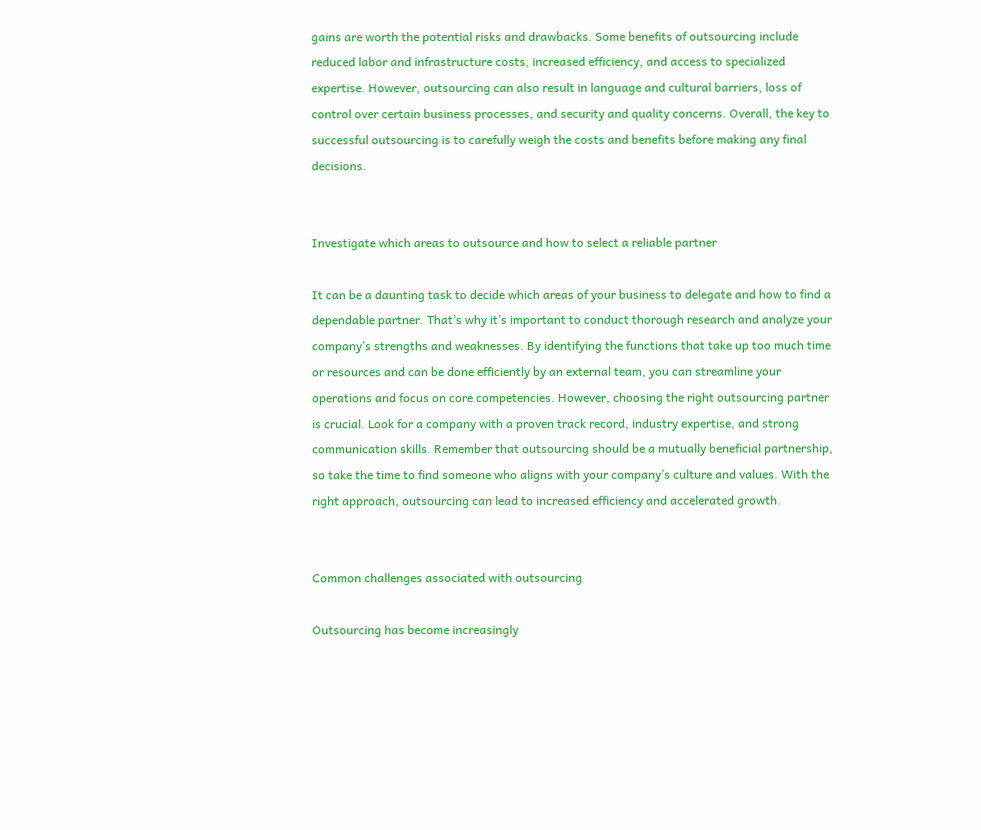gains are worth the potential risks and drawbacks. Some benefits of outsourcing include reduced labor and infrastructure costs, increased efficiency, and access to specialized expertise. However, outsourcing can also result in language and cultural barriers, loss of control over certain business processes, and security and quality concerns. Overall, the key to successful outsourcing is to carefully weigh the costs and benefits before making any final decisions.


Investigate which areas to outsource and how to select a reliable partner

It can be a daunting task to decide which areas of your business to delegate and how to find a dependable partner. That’s why it’s important to conduct thorough research and analyze your company’s strengths and weaknesses. By identifying the functions that take up too much time or resources and can be done efficiently by an external team, you can streamline your operations and focus on core competencies. However, choosing the right outsourcing partner is crucial. Look for a company with a proven track record, industry expertise, and strong communication skills. Remember that outsourcing should be a mutually beneficial partnership, so take the time to find someone who aligns with your company’s culture and values. With the right approach, outsourcing can lead to increased efficiency and accelerated growth.


Common challenges associated with outsourcing

Outsourcing has become increasingly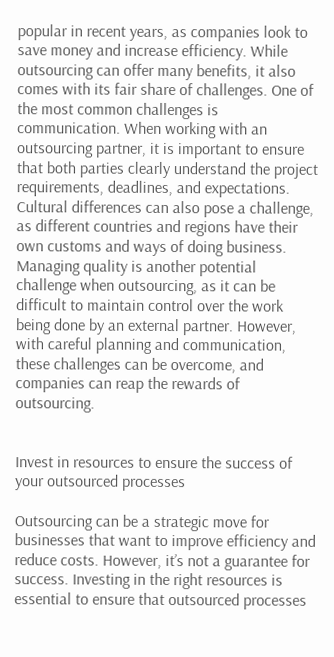popular in recent years, as companies look to save money and increase efficiency. While outsourcing can offer many benefits, it also comes with its fair share of challenges. One of the most common challenges is communication. When working with an outsourcing partner, it is important to ensure that both parties clearly understand the project requirements, deadlines, and expectations. Cultural differences can also pose a challenge, as different countries and regions have their own customs and ways of doing business. Managing quality is another potential challenge when outsourcing, as it can be difficult to maintain control over the work being done by an external partner. However, with careful planning and communication, these challenges can be overcome, and companies can reap the rewards of outsourcing.


Invest in resources to ensure the success of your outsourced processes

Outsourcing can be a strategic move for businesses that want to improve efficiency and reduce costs. However, it’s not a guarantee for success. Investing in the right resources is essential to ensure that outsourced processes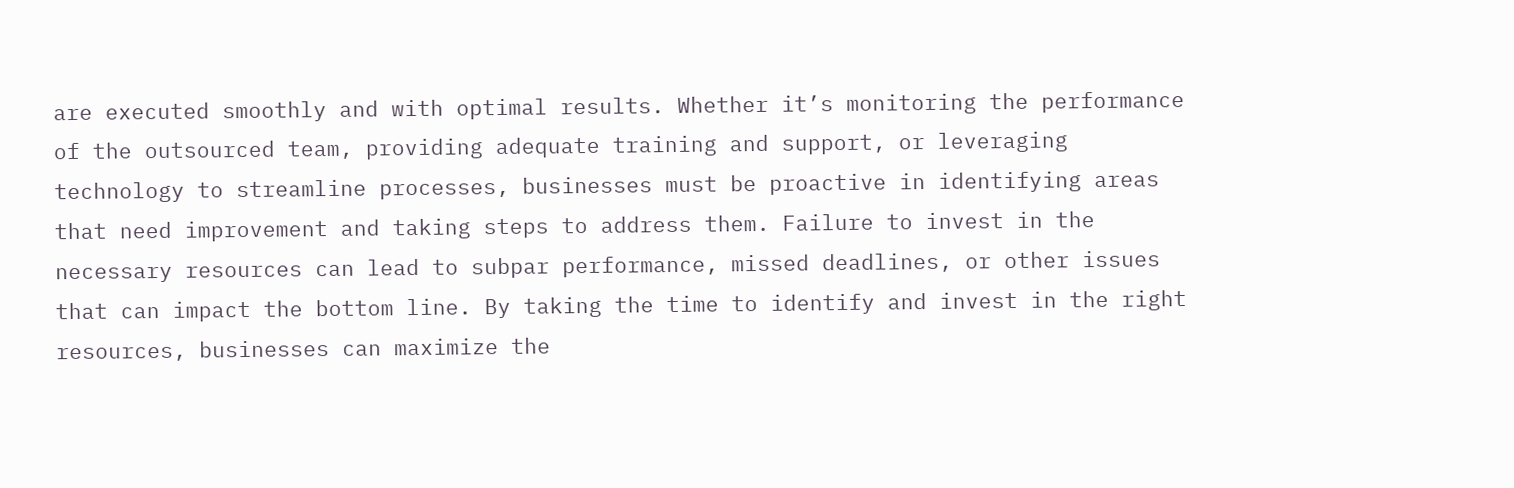are executed smoothly and with optimal results. Whether it’s monitoring the performance of the outsourced team, providing adequate training and support, or leveraging technology to streamline processes, businesses must be proactive in identifying areas that need improvement and taking steps to address them. Failure to invest in the necessary resources can lead to subpar performance, missed deadlines, or other issues that can impact the bottom line. By taking the time to identify and invest in the right resources, businesses can maximize the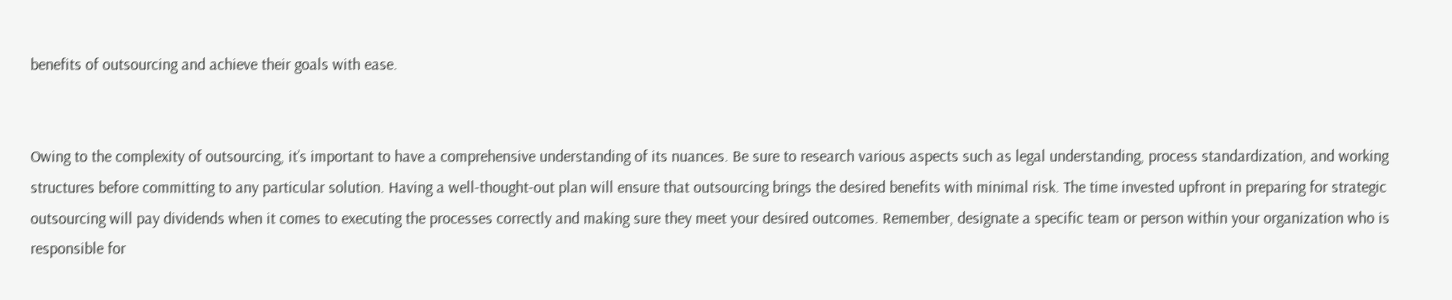benefits of outsourcing and achieve their goals with ease.


Owing to the complexity of outsourcing, it’s important to have a comprehensive understanding of its nuances. Be sure to research various aspects such as legal understanding, process standardization, and working structures before committing to any particular solution. Having a well-thought-out plan will ensure that outsourcing brings the desired benefits with minimal risk. The time invested upfront in preparing for strategic outsourcing will pay dividends when it comes to executing the processes correctly and making sure they meet your desired outcomes. Remember, designate a specific team or person within your organization who is responsible for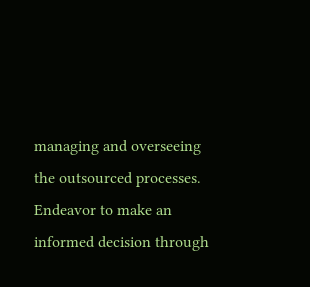managing and overseeing the outsourced processes. Endeavor to make an informed decision through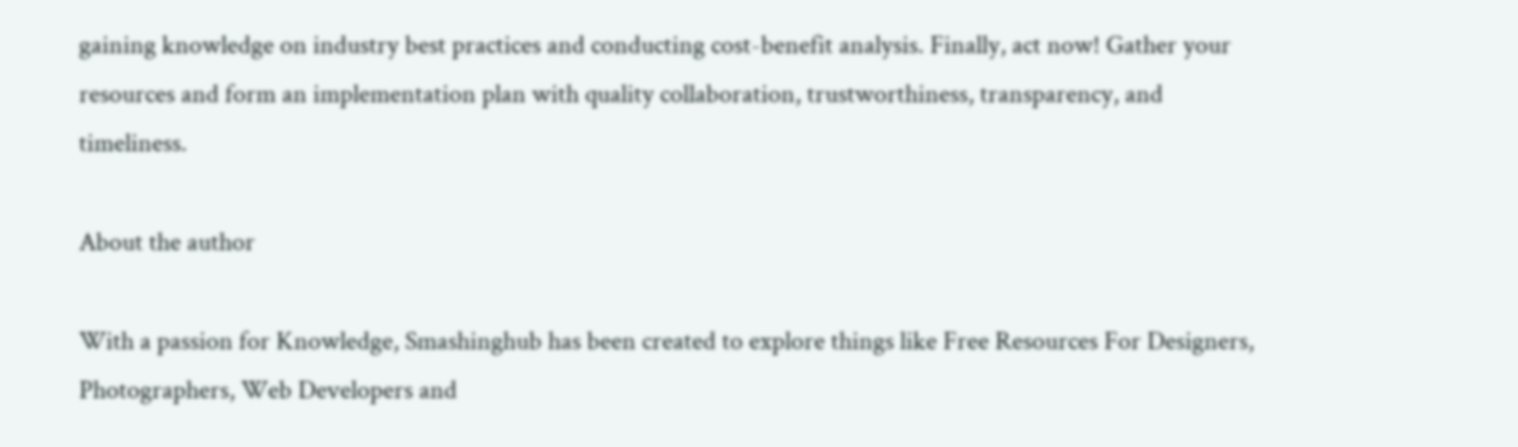gaining knowledge on industry best practices and conducting cost-benefit analysis. Finally, act now! Gather your resources and form an implementation plan with quality collaboration, trustworthiness, transparency, and timeliness.

About the author

With a passion for Knowledge, Smashinghub has been created to explore things like Free Resources For Designers, Photographers, Web Developers and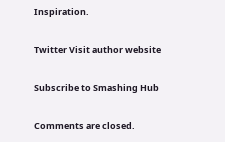Inspiration.

Twitter Visit author website

Subscribe to Smashing Hub

Comments are closed.